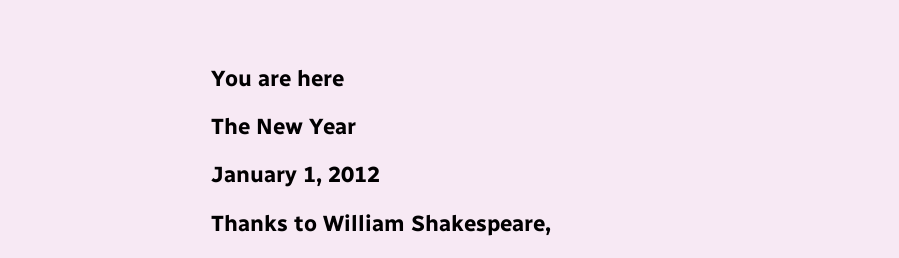You are here

The New Year

January 1, 2012

Thanks to William Shakespeare,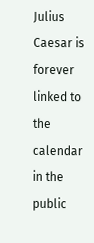Julius Caesar is forever linked to the calendar in the public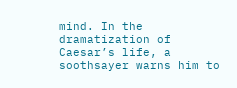mind. In the dramatization of Caesar’s life, a soothsayer warns him to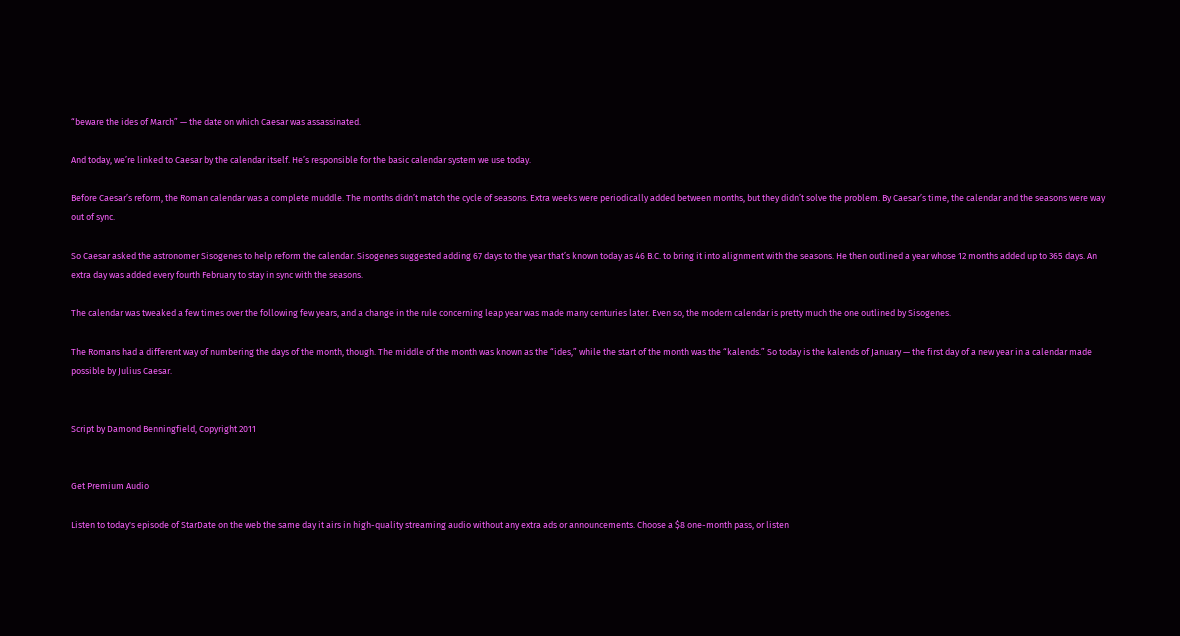“beware the ides of March” — the date on which Caesar was assassinated.

And today, we’re linked to Caesar by the calendar itself. He’s responsible for the basic calendar system we use today.

Before Caesar’s reform, the Roman calendar was a complete muddle. The months didn’t match the cycle of seasons. Extra weeks were periodically added between months, but they didn’t solve the problem. By Caesar’s time, the calendar and the seasons were way out of sync.

So Caesar asked the astronomer Sisogenes to help reform the calendar. Sisogenes suggested adding 67 days to the year that’s known today as 46 B.C. to bring it into alignment with the seasons. He then outlined a year whose 12 months added up to 365 days. An extra day was added every fourth February to stay in sync with the seasons.

The calendar was tweaked a few times over the following few years, and a change in the rule concerning leap year was made many centuries later. Even so, the modern calendar is pretty much the one outlined by Sisogenes.

The Romans had a different way of numbering the days of the month, though. The middle of the month was known as the “ides,” while the start of the month was the “kalends.” So today is the kalends of January — the first day of a new year in a calendar made possible by Julius Caesar.


Script by Damond Benningfield, Copyright 2011


Get Premium Audio

Listen to today's episode of StarDate on the web the same day it airs in high-quality streaming audio without any extra ads or announcements. Choose a $8 one-month pass, or listen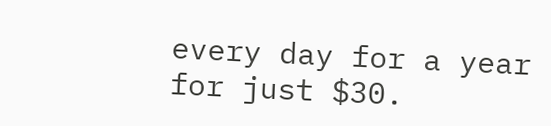every day for a year for just $30.